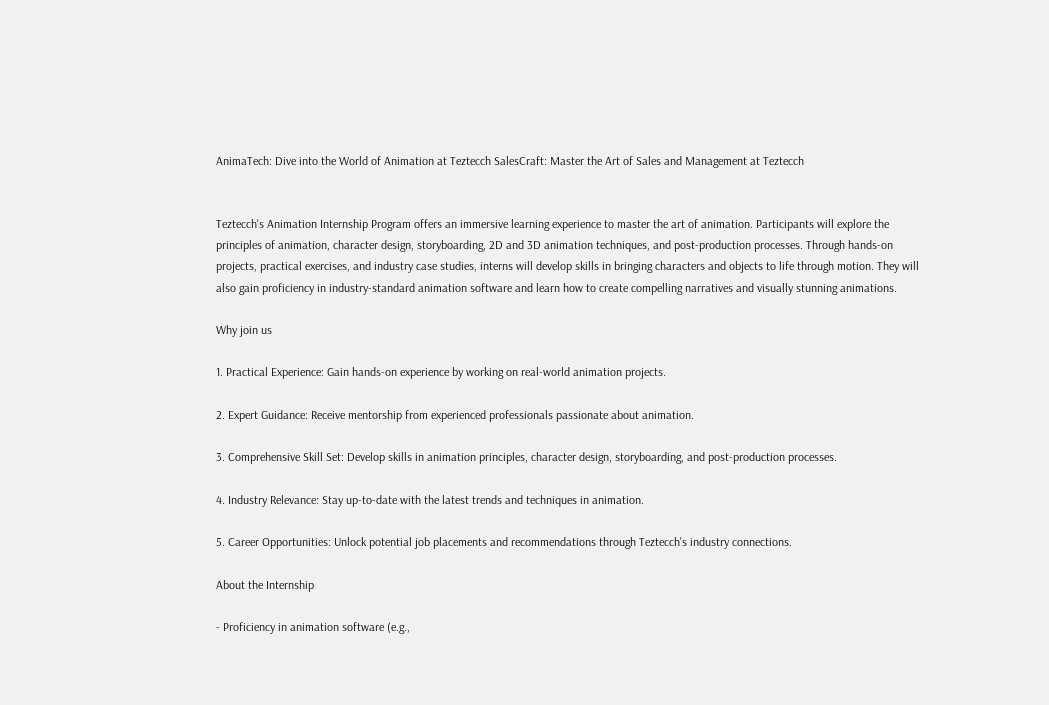AnimaTech: Dive into the World of Animation at Teztecch SalesCraft: Master the Art of Sales and Management at Teztecch


Teztecch's Animation Internship Program offers an immersive learning experience to master the art of animation. Participants will explore the principles of animation, character design, storyboarding, 2D and 3D animation techniques, and post-production processes. Through hands-on projects, practical exercises, and industry case studies, interns will develop skills in bringing characters and objects to life through motion. They will also gain proficiency in industry-standard animation software and learn how to create compelling narratives and visually stunning animations.

Why join us

1. Practical Experience: Gain hands-on experience by working on real-world animation projects.

2. Expert Guidance: Receive mentorship from experienced professionals passionate about animation.

3. Comprehensive Skill Set: Develop skills in animation principles, character design, storyboarding, and post-production processes.

4. Industry Relevance: Stay up-to-date with the latest trends and techniques in animation.

5. Career Opportunities: Unlock potential job placements and recommendations through Teztecch's industry connections.

About the Internship

- Proficiency in animation software (e.g.,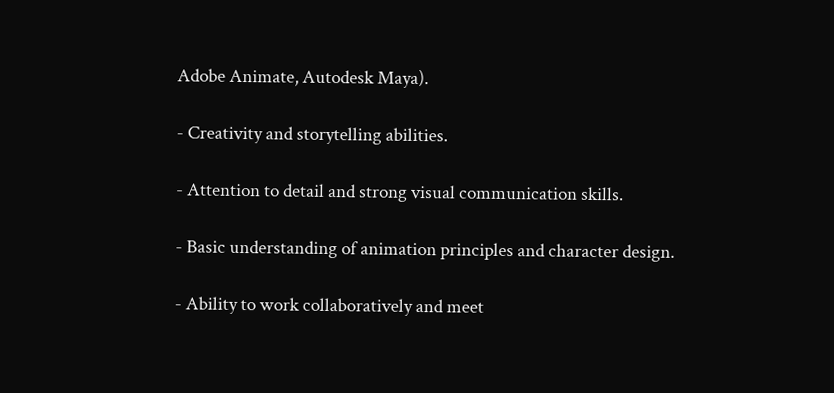Adobe Animate, Autodesk Maya).

- Creativity and storytelling abilities.

- Attention to detail and strong visual communication skills.

- Basic understanding of animation principles and character design.

- Ability to work collaboratively and meet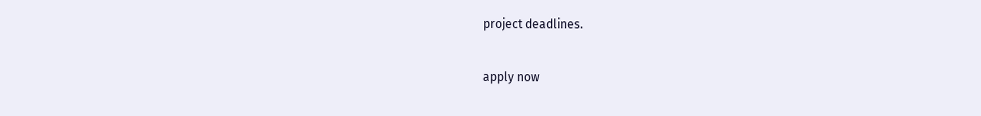project deadlines.

apply now